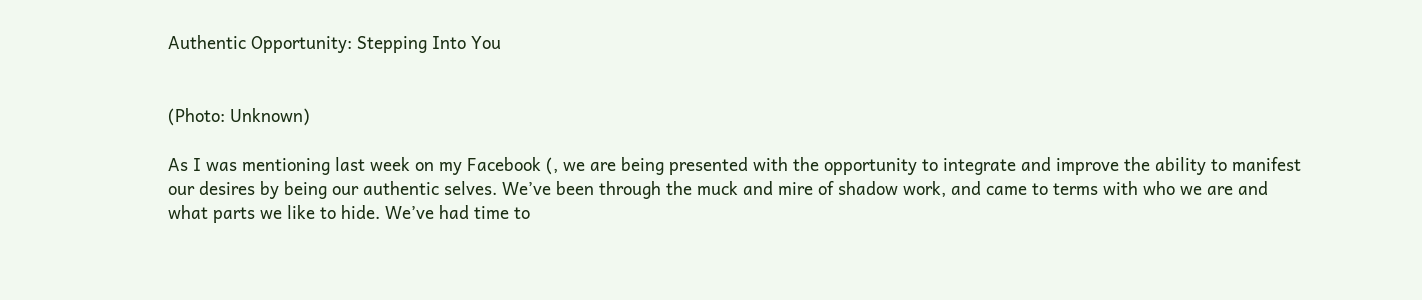Authentic Opportunity: Stepping Into You


(Photo: Unknown)

As I was mentioning last week on my Facebook (, we are being presented with the opportunity to integrate and improve the ability to manifest our desires by being our authentic selves. We’ve been through the muck and mire of shadow work, and came to terms with who we are and what parts we like to hide. We’ve had time to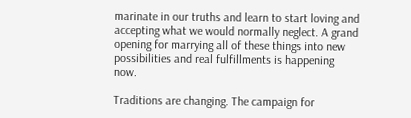marinate in our truths and learn to start loving and accepting what we would normally neglect. A grand opening for marrying all of these things into new possibilities and real fulfillments is happening now.

Traditions are changing. The campaign for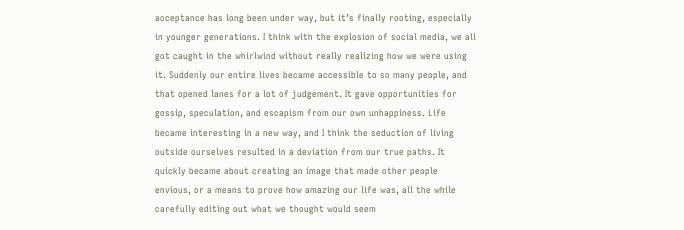acceptance has long been under way, but it’s finally rooting, especially in younger generations. I think with the explosion of social media, we all got caught in the whirlwind without really realizing how we were using it. Suddenly our entire lives became accessible to so many people, and that opened lanes for a lot of judgement. It gave opportunities for gossip, speculation, and escapism from our own unhappiness. Life became interesting in a new way, and I think the seduction of living outside ourselves resulted in a deviation from our true paths. It quickly became about creating an image that made other people envious, or a means to prove how amazing our life was, all the while carefully editing out what we thought would seem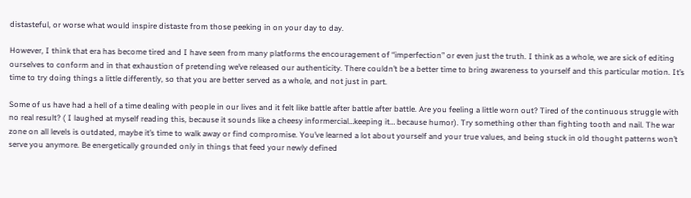distasteful, or worse what would inspire distaste from those peeking in on your day to day.

However, I think that era has become tired and I have seen from many platforms the encouragement of “imperfection” or even just the truth. I think as a whole, we are sick of editing ourselves to conform and in that exhaustion of pretending we’ve released our authenticity. There couldn’t be a better time to bring awareness to yourself and this particular motion. It’s time to try doing things a little differently, so that you are better served as a whole, and not just in part.

Some of us have had a hell of a time dealing with people in our lives and it felt like battle after battle after battle. Are you feeling a little worn out? Tired of the continuous struggle with no real result? ( I laughed at myself reading this, because it sounds like a cheesy informercial…keeping it… because humor). Try something other than fighting tooth and nail. The war zone on all levels is outdated, maybe it’s time to walk away or find compromise. You’ve learned a lot about yourself and your true values, and being stuck in old thought patterns won’t serve you anymore. Be energetically grounded only in things that feed your newly defined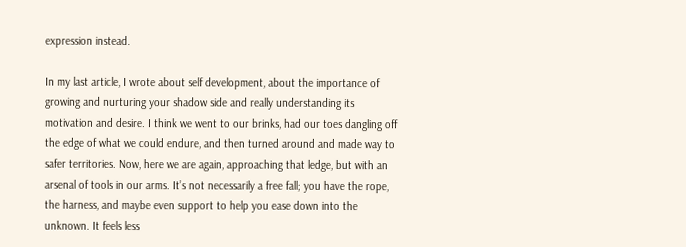expression instead.

In my last article, I wrote about self development, about the importance of growing and nurturing your shadow side and really understanding its motivation and desire. I think we went to our brinks, had our toes dangling off the edge of what we could endure, and then turned around and made way to safer territories. Now, here we are again, approaching that ledge, but with an arsenal of tools in our arms. It’s not necessarily a free fall; you have the rope, the harness, and maybe even support to help you ease down into the unknown. It feels less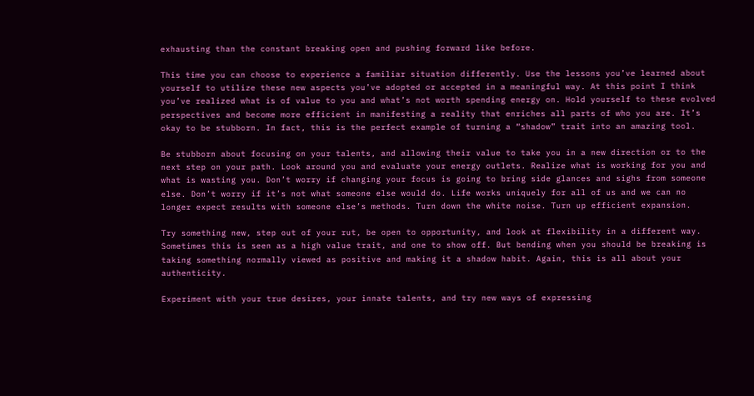exhausting than the constant breaking open and pushing forward like before.

This time you can choose to experience a familiar situation differently. Use the lessons you’ve learned about yourself to utilize these new aspects you’ve adopted or accepted in a meaningful way. At this point I think you’ve realized what is of value to you and what’s not worth spending energy on. Hold yourself to these evolved perspectives and become more efficient in manifesting a reality that enriches all parts of who you are. It’s okay to be stubborn. In fact, this is the perfect example of turning a “shadow” trait into an amazing tool.

Be stubborn about focusing on your talents, and allowing their value to take you in a new direction or to the next step on your path. Look around you and evaluate your energy outlets. Realize what is working for you and what is wasting you. Don’t worry if changing your focus is going to bring side glances and sighs from someone else. Don’t worry if it’s not what someone else would do. Life works uniquely for all of us and we can no longer expect results with someone else’s methods. Turn down the white noise. Turn up efficient expansion.

Try something new, step out of your rut, be open to opportunity, and look at flexibility in a different way. Sometimes this is seen as a high value trait, and one to show off. But bending when you should be breaking is taking something normally viewed as positive and making it a shadow habit. Again, this is all about your authenticity.

Experiment with your true desires, your innate talents, and try new ways of expressing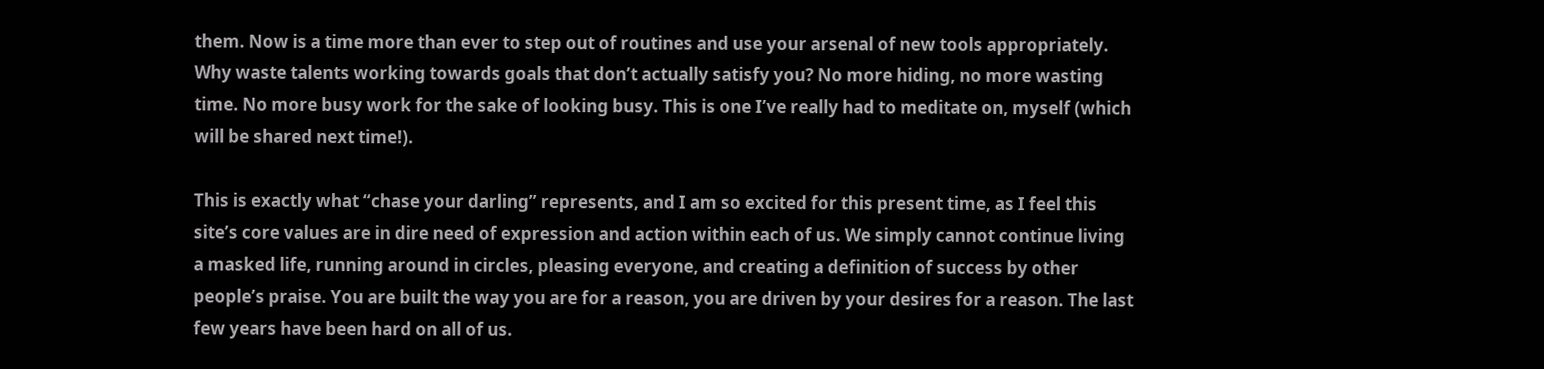them. Now is a time more than ever to step out of routines and use your arsenal of new tools appropriately. Why waste talents working towards goals that don’t actually satisfy you? No more hiding, no more wasting time. No more busy work for the sake of looking busy. This is one I’ve really had to meditate on, myself (which will be shared next time!).

This is exactly what “chase your darling” represents, and I am so excited for this present time, as I feel this site’s core values are in dire need of expression and action within each of us. We simply cannot continue living a masked life, running around in circles, pleasing everyone, and creating a definition of success by other people’s praise. You are built the way you are for a reason, you are driven by your desires for a reason. The last few years have been hard on all of us.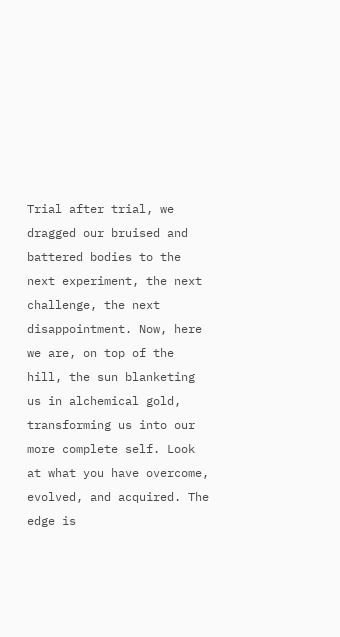Trial after trial, we dragged our bruised and battered bodies to the next experiment, the next challenge, the next disappointment. Now, here we are, on top of the hill, the sun blanketing us in alchemical gold, transforming us into our more complete self. Look at what you have overcome, evolved, and acquired. The edge is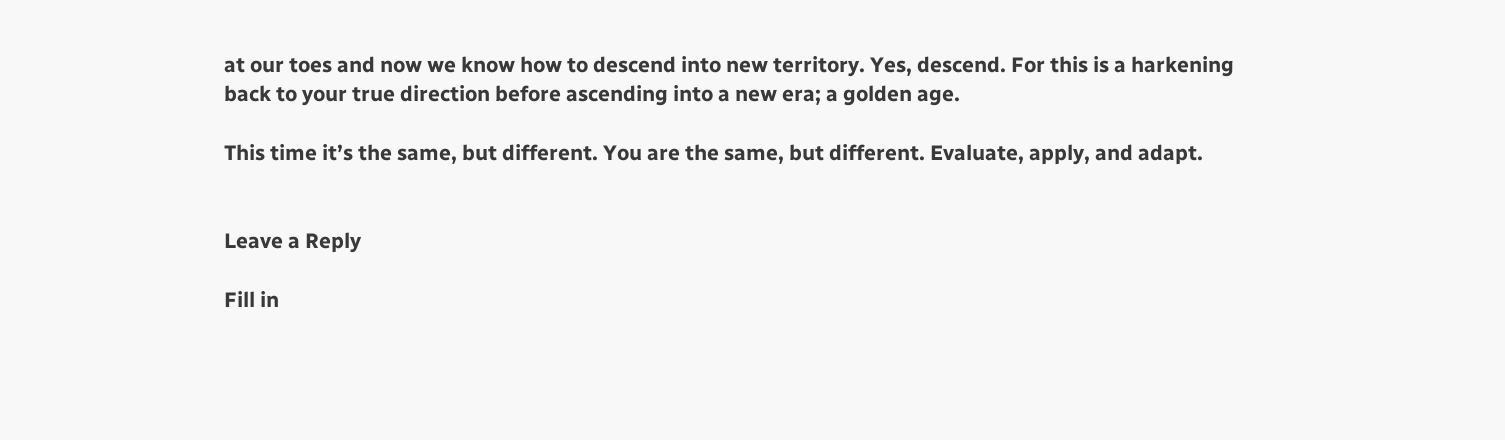at our toes and now we know how to descend into new territory. Yes, descend. For this is a harkening back to your true direction before ascending into a new era; a golden age.

This time it’s the same, but different. You are the same, but different. Evaluate, apply, and adapt.


Leave a Reply

Fill in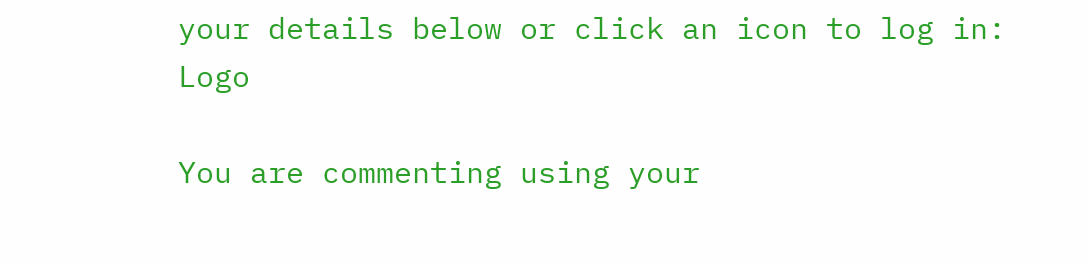your details below or click an icon to log in: Logo

You are commenting using your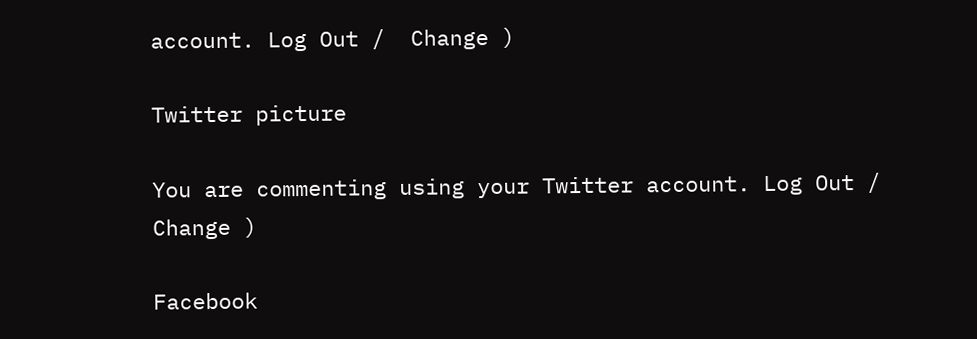account. Log Out /  Change )

Twitter picture

You are commenting using your Twitter account. Log Out /  Change )

Facebook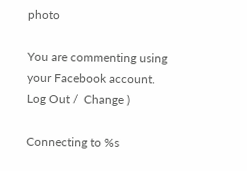photo

You are commenting using your Facebook account. Log Out /  Change )

Connecting to %s